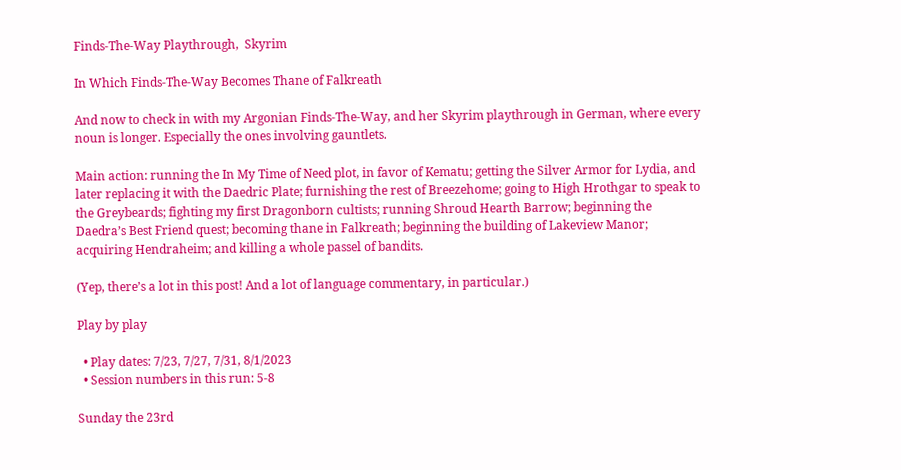Finds-The-Way Playthrough,  Skyrim

In Which Finds-The-Way Becomes Thane of Falkreath

And now to check in with my Argonian Finds-The-Way, and her Skyrim playthrough in German, where every noun is longer. Especially the ones involving gauntlets.

Main action: running the In My Time of Need plot, in favor of Kematu; getting the Silver Armor for Lydia, and later replacing it with the Daedric Plate; furnishing the rest of Breezehome; going to High Hrothgar to speak to the Greybeards; fighting my first Dragonborn cultists; running Shroud Hearth Barrow; beginning the Daedra’s Best Friend quest; becoming thane in Falkreath; beginning the building of Lakeview Manor; acquiring Hendraheim; and killing a whole passel of bandits.

(Yep, there’s a lot in this post! And a lot of language commentary, in particular.)

Play by play

  • Play dates: 7/23, 7/27, 7/31, 8/1/2023
  • Session numbers in this run: 5-8

Sunday the 23rd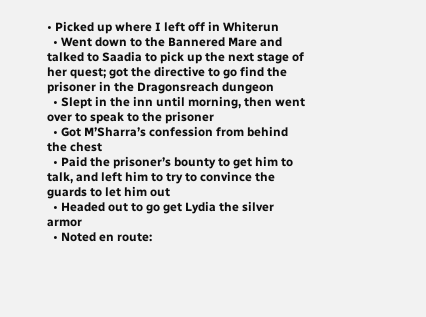• Picked up where I left off in Whiterun
  • Went down to the Bannered Mare and talked to Saadia to pick up the next stage of her quest; got the directive to go find the prisoner in the Dragonsreach dungeon
  • Slept in the inn until morning, then went over to speak to the prisoner
  • Got M’Sharra’s confession from behind the chest
  • Paid the prisoner’s bounty to get him to talk, and left him to try to convince the guards to let him out
  • Headed out to go get Lydia the silver armor
  • Noted en route: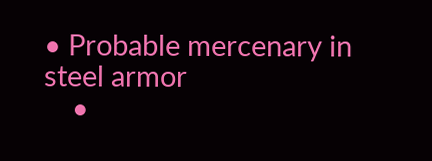• Probable mercenary in steel armor
    •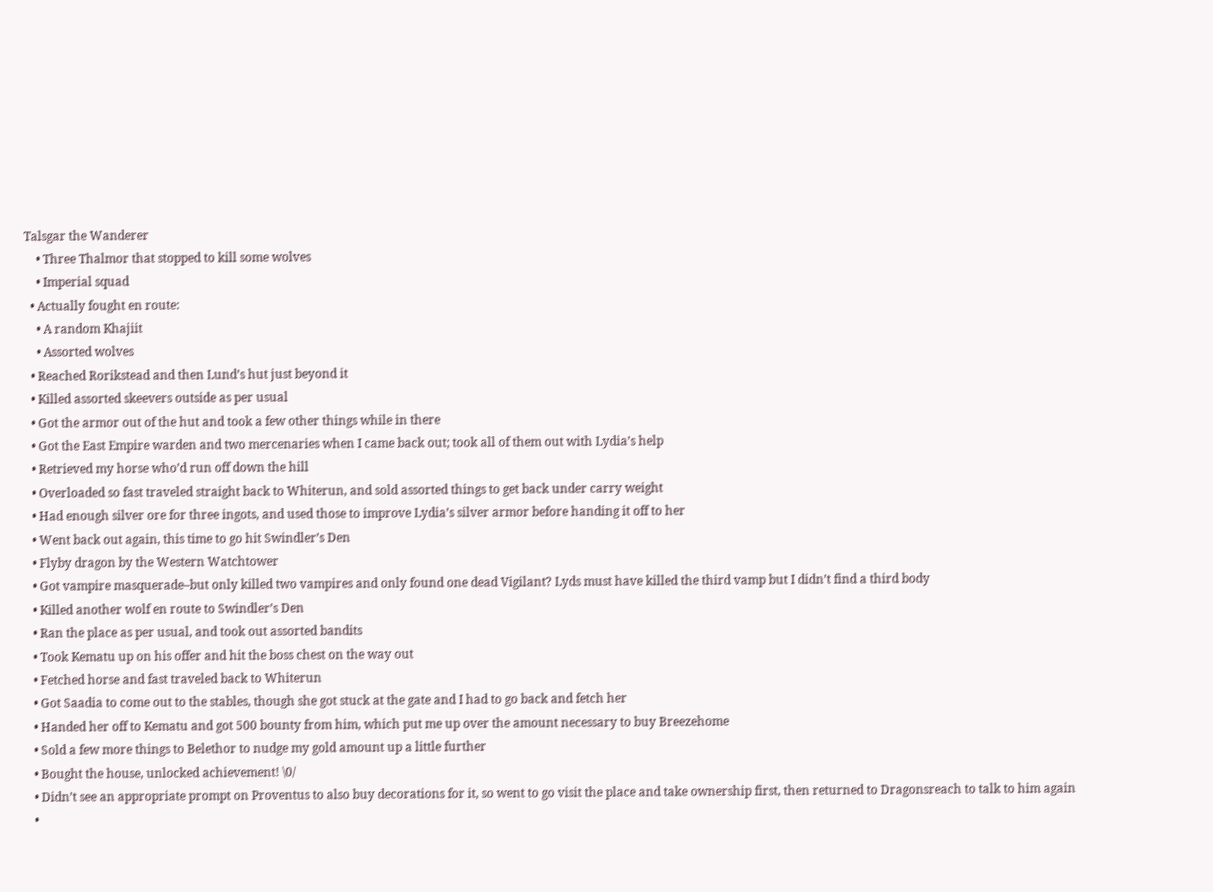Talsgar the Wanderer
    • Three Thalmor that stopped to kill some wolves
    • Imperial squad
  • Actually fought en route:
    • A random Khajiit
    • Assorted wolves
  • Reached Rorikstead and then Lund’s hut just beyond it
  • Killed assorted skeevers outside as per usual
  • Got the armor out of the hut and took a few other things while in there
  • Got the East Empire warden and two mercenaries when I came back out; took all of them out with Lydia’s help
  • Retrieved my horse who’d run off down the hill
  • Overloaded so fast traveled straight back to Whiterun, and sold assorted things to get back under carry weight
  • Had enough silver ore for three ingots, and used those to improve Lydia’s silver armor before handing it off to her
  • Went back out again, this time to go hit Swindler’s Den
  • Flyby dragon by the Western Watchtower
  • Got vampire masquerade–but only killed two vampires and only found one dead Vigilant? Lyds must have killed the third vamp but I didn’t find a third body
  • Killed another wolf en route to Swindler’s Den
  • Ran the place as per usual, and took out assorted bandits
  • Took Kematu up on his offer and hit the boss chest on the way out
  • Fetched horse and fast traveled back to Whiterun
  • Got Saadia to come out to the stables, though she got stuck at the gate and I had to go back and fetch her
  • Handed her off to Kematu and got 500 bounty from him, which put me up over the amount necessary to buy Breezehome
  • Sold a few more things to Belethor to nudge my gold amount up a little further
  • Bought the house, unlocked achievement! \0/
  • Didn’t see an appropriate prompt on Proventus to also buy decorations for it, so went to go visit the place and take ownership first, then returned to Dragonsreach to talk to him again
  •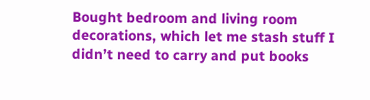Bought bedroom and living room decorations, which let me stash stuff I didn’t need to carry and put books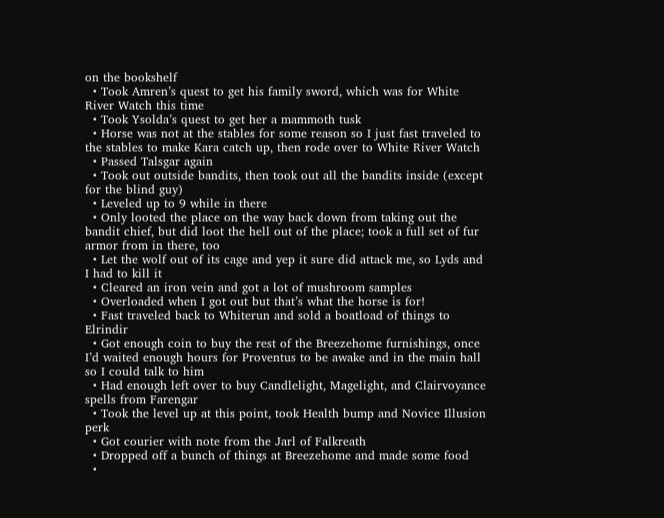on the bookshelf
  • Took Amren’s quest to get his family sword, which was for White River Watch this time
  • Took Ysolda’s quest to get her a mammoth tusk
  • Horse was not at the stables for some reason so I just fast traveled to the stables to make Kara catch up, then rode over to White River Watch
  • Passed Talsgar again
  • Took out outside bandits, then took out all the bandits inside (except for the blind guy)
  • Leveled up to 9 while in there
  • Only looted the place on the way back down from taking out the bandit chief, but did loot the hell out of the place; took a full set of fur armor from in there, too
  • Let the wolf out of its cage and yep it sure did attack me, so Lyds and I had to kill it
  • Cleared an iron vein and got a lot of mushroom samples
  • Overloaded when I got out but that’s what the horse is for!
  • Fast traveled back to Whiterun and sold a boatload of things to Elrindir
  • Got enough coin to buy the rest of the Breezehome furnishings, once I’d waited enough hours for Proventus to be awake and in the main hall so I could talk to him
  • Had enough left over to buy Candlelight, Magelight, and Clairvoyance spells from Farengar
  • Took the level up at this point, took Health bump and Novice Illusion perk
  • Got courier with note from the Jarl of Falkreath
  • Dropped off a bunch of things at Breezehome and made some food
  •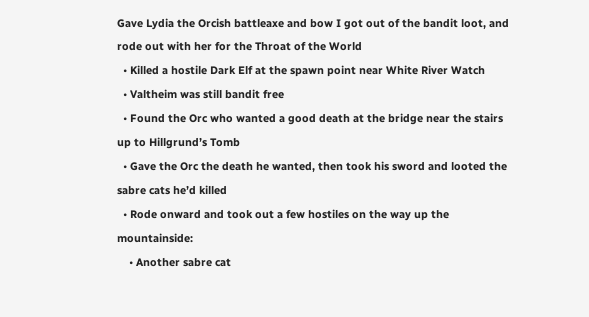Gave Lydia the Orcish battleaxe and bow I got out of the bandit loot, and rode out with her for the Throat of the World
  • Killed a hostile Dark Elf at the spawn point near White River Watch
  • Valtheim was still bandit free
  • Found the Orc who wanted a good death at the bridge near the stairs up to Hillgrund’s Tomb
  • Gave the Orc the death he wanted, then took his sword and looted the sabre cats he’d killed
  • Rode onward and took out a few hostiles on the way up the mountainside:
    • Another sabre cat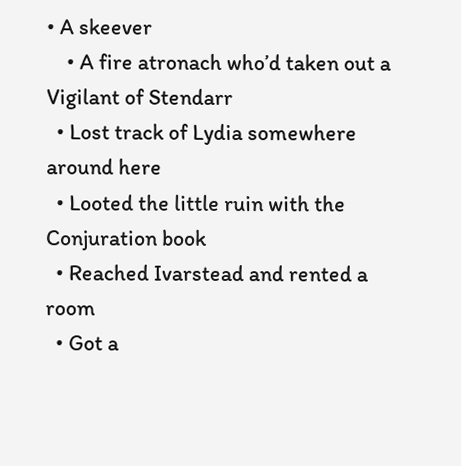• A skeever
    • A fire atronach who’d taken out a Vigilant of Stendarr
  • Lost track of Lydia somewhere around here
  • Looted the little ruin with the Conjuration book
  • Reached Ivarstead and rented a room
  • Got a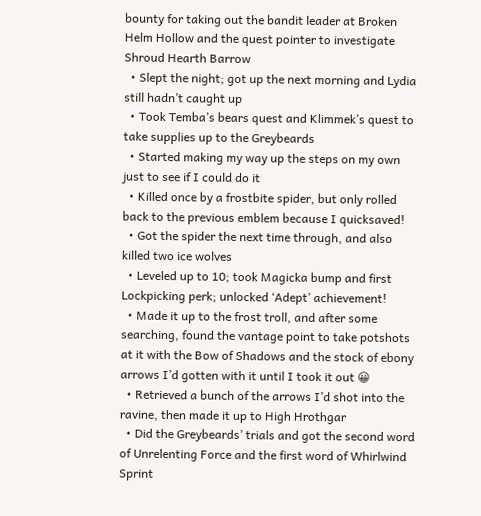bounty for taking out the bandit leader at Broken Helm Hollow and the quest pointer to investigate Shroud Hearth Barrow
  • Slept the night; got up the next morning and Lydia still hadn’t caught up
  • Took Temba’s bears quest and Klimmek’s quest to take supplies up to the Greybeards
  • Started making my way up the steps on my own just to see if I could do it
  • Killed once by a frostbite spider, but only rolled back to the previous emblem because I quicksaved!
  • Got the spider the next time through, and also killed two ice wolves
  • Leveled up to 10; took Magicka bump and first Lockpicking perk; unlocked ‘Adept’ achievement!
  • Made it up to the frost troll, and after some searching, found the vantage point to take potshots at it with the Bow of Shadows and the stock of ebony arrows I’d gotten with it until I took it out 😀
  • Retrieved a bunch of the arrows I’d shot into the ravine, then made it up to High Hrothgar
  • Did the Greybeards’ trials and got the second word of Unrelenting Force and the first word of Whirlwind Sprint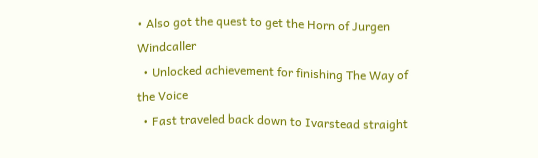• Also got the quest to get the Horn of Jurgen Windcaller
  • Unlocked achievement for finishing The Way of the Voice
  • Fast traveled back down to Ivarstead straight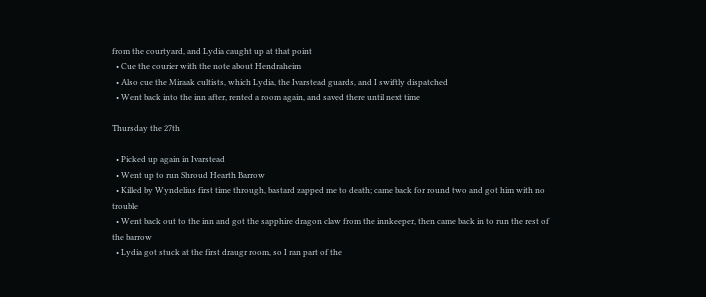from the courtyard, and Lydia caught up at that point
  • Cue the courier with the note about Hendraheim
  • Also cue the Miraak cultists, which Lydia, the Ivarstead guards, and I swiftly dispatched
  • Went back into the inn after, rented a room again, and saved there until next time

Thursday the 27th

  • Picked up again in Ivarstead
  • Went up to run Shroud Hearth Barrow
  • Killed by Wyndelius first time through, bastard zapped me to death; came back for round two and got him with no trouble
  • Went back out to the inn and got the sapphire dragon claw from the innkeeper, then came back in to run the rest of the barrow
  • Lydia got stuck at the first draugr room, so I ran part of the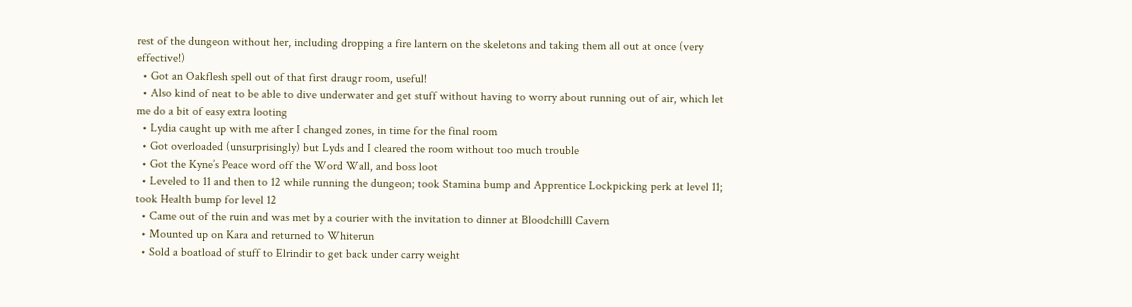rest of the dungeon without her, including dropping a fire lantern on the skeletons and taking them all out at once (very effective!)
  • Got an Oakflesh spell out of that first draugr room, useful!
  • Also kind of neat to be able to dive underwater and get stuff without having to worry about running out of air, which let me do a bit of easy extra looting
  • Lydia caught up with me after I changed zones, in time for the final room
  • Got overloaded (unsurprisingly) but Lyds and I cleared the room without too much trouble
  • Got the Kyne’s Peace word off the Word Wall, and boss loot
  • Leveled to 11 and then to 12 while running the dungeon; took Stamina bump and Apprentice Lockpicking perk at level 11; took Health bump for level 12
  • Came out of the ruin and was met by a courier with the invitation to dinner at Bloodchilll Cavern
  • Mounted up on Kara and returned to Whiterun
  • Sold a boatload of stuff to Elrindir to get back under carry weight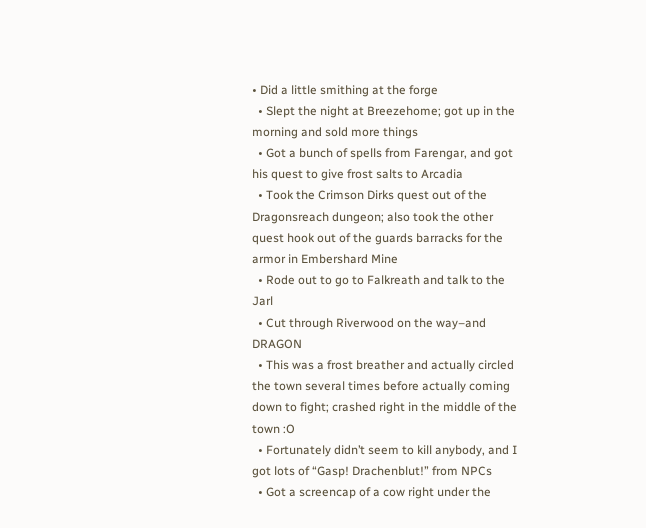• Did a little smithing at the forge
  • Slept the night at Breezehome; got up in the morning and sold more things
  • Got a bunch of spells from Farengar, and got his quest to give frost salts to Arcadia
  • Took the Crimson Dirks quest out of the Dragonsreach dungeon; also took the other quest hook out of the guards barracks for the armor in Embershard Mine
  • Rode out to go to Falkreath and talk to the Jarl
  • Cut through Riverwood on the way–and DRAGON
  • This was a frost breather and actually circled the town several times before actually coming down to fight; crashed right in the middle of the town :O
  • Fortunately didn’t seem to kill anybody, and I got lots of “Gasp! Drachenblut!” from NPCs
  • Got a screencap of a cow right under the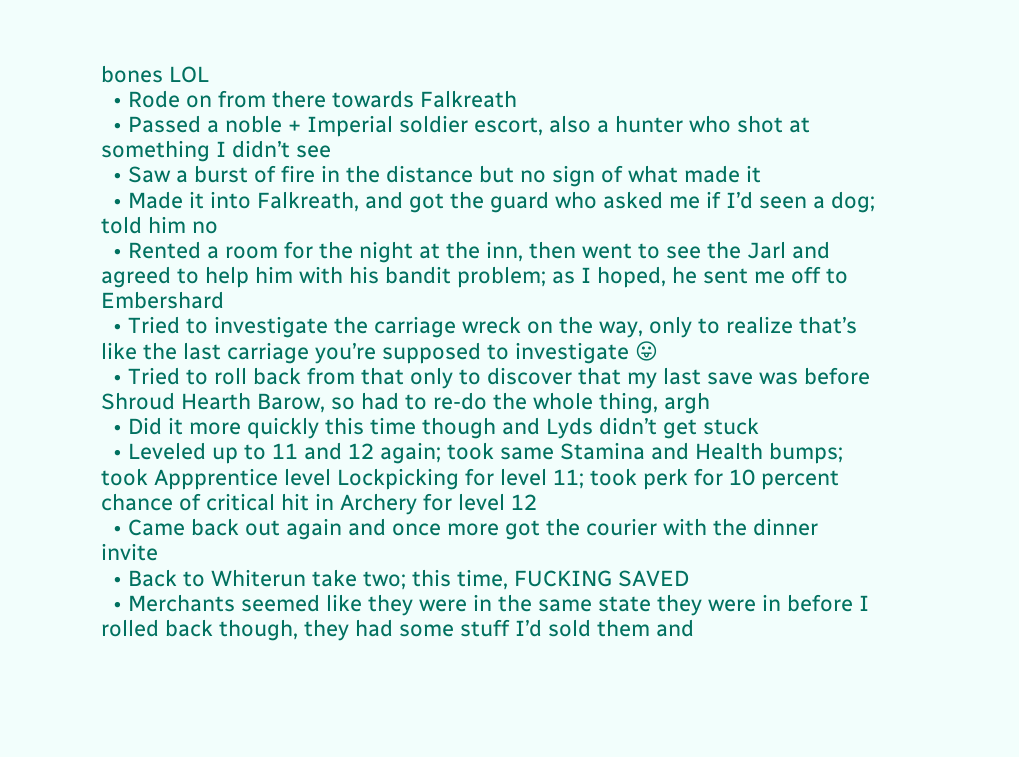bones LOL
  • Rode on from there towards Falkreath
  • Passed a noble + Imperial soldier escort, also a hunter who shot at something I didn’t see
  • Saw a burst of fire in the distance but no sign of what made it
  • Made it into Falkreath, and got the guard who asked me if I’d seen a dog; told him no
  • Rented a room for the night at the inn, then went to see the Jarl and agreed to help him with his bandit problem; as I hoped, he sent me off to Embershard
  • Tried to investigate the carriage wreck on the way, only to realize that’s like the last carriage you’re supposed to investigate 😛
  • Tried to roll back from that only to discover that my last save was before Shroud Hearth Barow, so had to re-do the whole thing, argh
  • Did it more quickly this time though and Lyds didn’t get stuck
  • Leveled up to 11 and 12 again; took same Stamina and Health bumps; took Appprentice level Lockpicking for level 11; took perk for 10 percent chance of critical hit in Archery for level 12
  • Came back out again and once more got the courier with the dinner invite
  • Back to Whiterun take two; this time, FUCKING SAVED
  • Merchants seemed like they were in the same state they were in before I rolled back though, they had some stuff I’d sold them and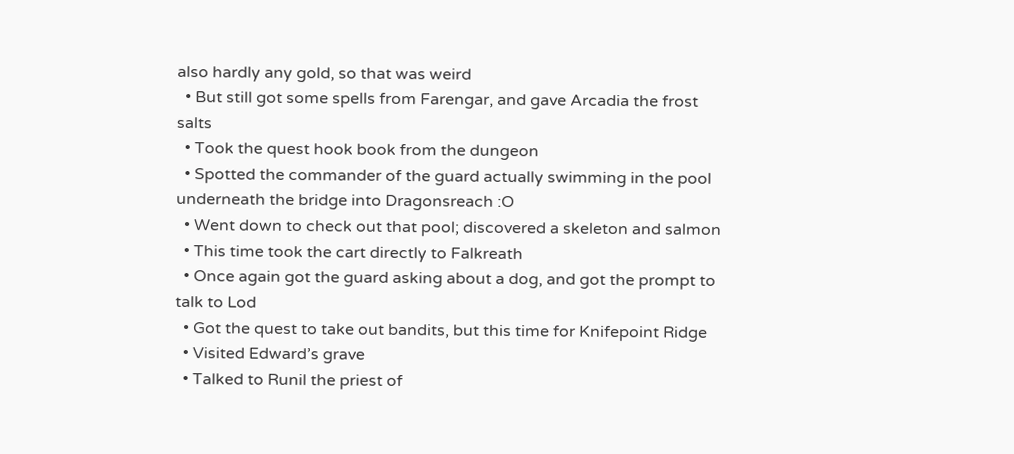also hardly any gold, so that was weird
  • But still got some spells from Farengar, and gave Arcadia the frost salts
  • Took the quest hook book from the dungeon
  • Spotted the commander of the guard actually swimming in the pool underneath the bridge into Dragonsreach :O
  • Went down to check out that pool; discovered a skeleton and salmon
  • This time took the cart directly to Falkreath
  • Once again got the guard asking about a dog, and got the prompt to talk to Lod
  • Got the quest to take out bandits, but this time for Knifepoint Ridge
  • Visited Edward’s grave
  • Talked to Runil the priest of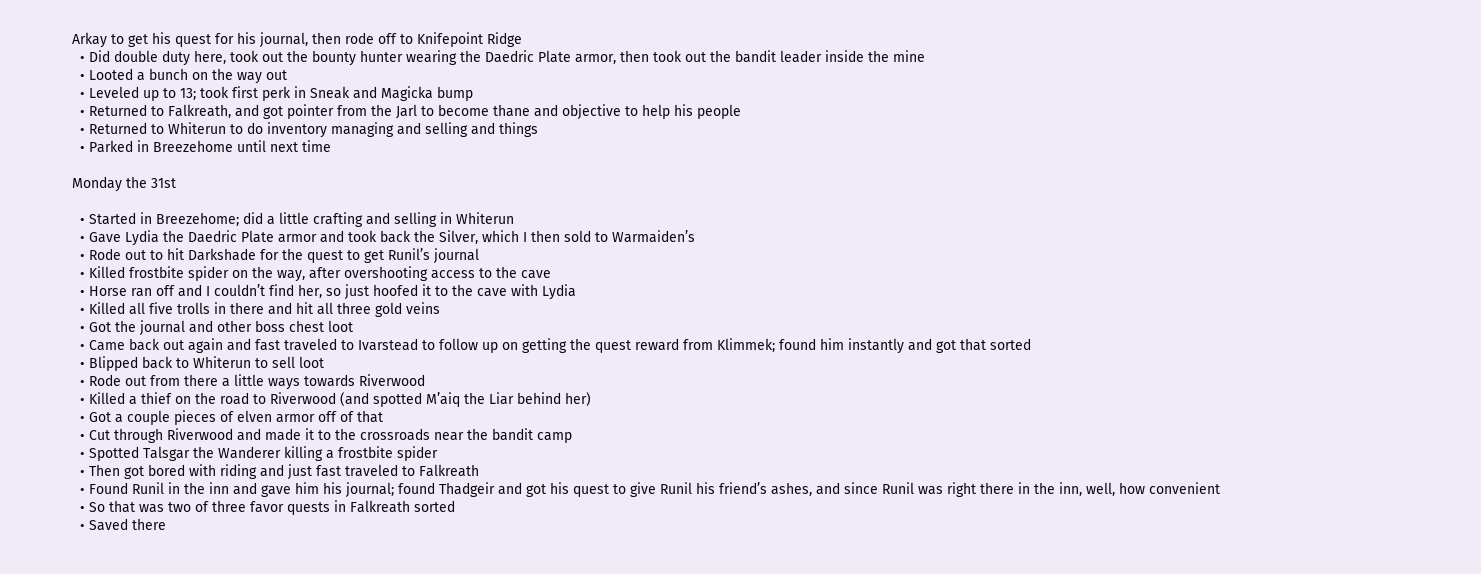Arkay to get his quest for his journal, then rode off to Knifepoint Ridge
  • Did double duty here, took out the bounty hunter wearing the Daedric Plate armor, then took out the bandit leader inside the mine
  • Looted a bunch on the way out
  • Leveled up to 13; took first perk in Sneak and Magicka bump
  • Returned to Falkreath, and got pointer from the Jarl to become thane and objective to help his people
  • Returned to Whiterun to do inventory managing and selling and things
  • Parked in Breezehome until next time

Monday the 31st

  • Started in Breezehome; did a little crafting and selling in Whiterun
  • Gave Lydia the Daedric Plate armor and took back the Silver, which I then sold to Warmaiden’s
  • Rode out to hit Darkshade for the quest to get Runil’s journal
  • Killed frostbite spider on the way, after overshooting access to the cave
  • Horse ran off and I couldn’t find her, so just hoofed it to the cave with Lydia
  • Killed all five trolls in there and hit all three gold veins
  • Got the journal and other boss chest loot
  • Came back out again and fast traveled to Ivarstead to follow up on getting the quest reward from Klimmek; found him instantly and got that sorted
  • Blipped back to Whiterun to sell loot
  • Rode out from there a little ways towards Riverwood
  • Killed a thief on the road to Riverwood (and spotted M’aiq the Liar behind her)
  • Got a couple pieces of elven armor off of that
  • Cut through Riverwood and made it to the crossroads near the bandit camp
  • Spotted Talsgar the Wanderer killing a frostbite spider
  • Then got bored with riding and just fast traveled to Falkreath
  • Found Runil in the inn and gave him his journal; found Thadgeir and got his quest to give Runil his friend’s ashes, and since Runil was right there in the inn, well, how convenient
  • So that was two of three favor quests in Falkreath sorted
  • Saved there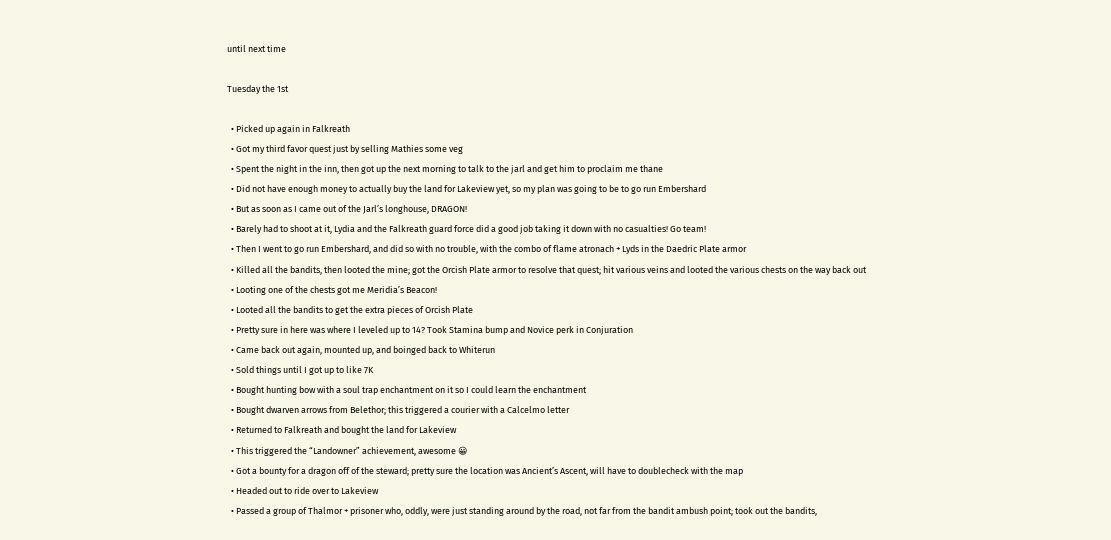until next time

Tuesday the 1st

  • Picked up again in Falkreath
  • Got my third favor quest just by selling Mathies some veg
  • Spent the night in the inn, then got up the next morning to talk to the jarl and get him to proclaim me thane
  • Did not have enough money to actually buy the land for Lakeview yet, so my plan was going to be to go run Embershard
  • But as soon as I came out of the Jarl’s longhouse, DRAGON!
  • Barely had to shoot at it, Lydia and the Falkreath guard force did a good job taking it down with no casualties! Go team!
  • Then I went to go run Embershard, and did so with no trouble, with the combo of flame atronach + Lyds in the Daedric Plate armor
  • Killed all the bandits, then looted the mine; got the Orcish Plate armor to resolve that quest; hit various veins and looted the various chests on the way back out
  • Looting one of the chests got me Meridia’s Beacon!
  • Looted all the bandits to get the extra pieces of Orcish Plate
  • Pretty sure in here was where I leveled up to 14? Took Stamina bump and Novice perk in Conjuration
  • Came back out again, mounted up, and boinged back to Whiterun
  • Sold things until I got up to like 7K
  • Bought hunting bow with a soul trap enchantment on it so I could learn the enchantment
  • Bought dwarven arrows from Belethor; this triggered a courier with a Calcelmo letter
  • Returned to Falkreath and bought the land for Lakeview
  • This triggered the “Landowner” achievement, awesome 😀
  • Got a bounty for a dragon off of the steward; pretty sure the location was Ancient’s Ascent, will have to doublecheck with the map
  • Headed out to ride over to Lakeview
  • Passed a group of Thalmor + prisoner who, oddly, were just standing around by the road, not far from the bandit ambush point; took out the bandits,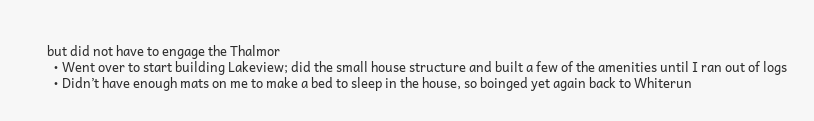but did not have to engage the Thalmor
  • Went over to start building Lakeview; did the small house structure and built a few of the amenities until I ran out of logs
  • Didn’t have enough mats on me to make a bed to sleep in the house, so boinged yet again back to Whiterun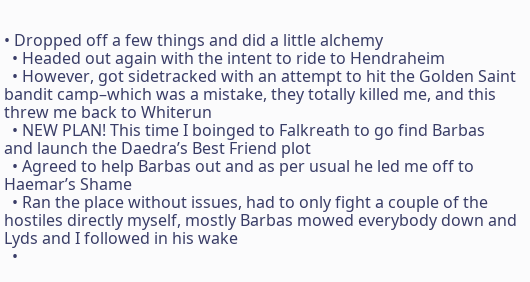• Dropped off a few things and did a little alchemy
  • Headed out again with the intent to ride to Hendraheim
  • However, got sidetracked with an attempt to hit the Golden Saint bandit camp–which was a mistake, they totally killed me, and this threw me back to Whiterun
  • NEW PLAN! This time I boinged to Falkreath to go find Barbas and launch the Daedra’s Best Friend plot
  • Agreed to help Barbas out and as per usual he led me off to Haemar’s Shame
  • Ran the place without issues, had to only fight a couple of the hostiles directly myself, mostly Barbas mowed everybody down and Lyds and I followed in his wake
  •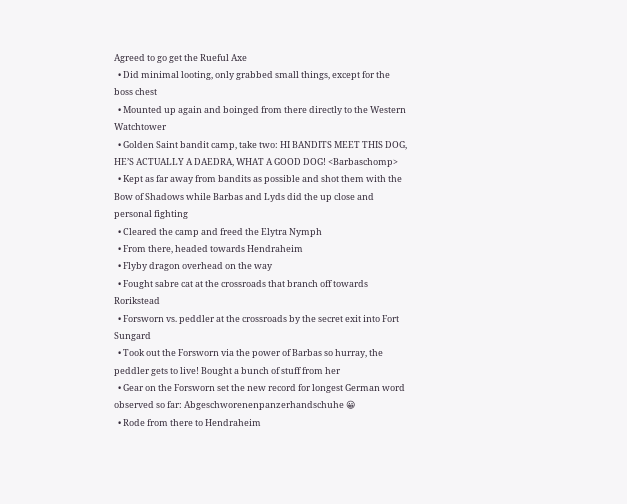Agreed to go get the Rueful Axe
  • Did minimal looting, only grabbed small things, except for the boss chest
  • Mounted up again and boinged from there directly to the Western Watchtower
  • Golden Saint bandit camp, take two: HI BANDITS MEET THIS DOG, HE’S ACTUALLY A DAEDRA, WHAT A GOOD DOG! <Barbaschomp>
  • Kept as far away from bandits as possible and shot them with the Bow of Shadows while Barbas and Lyds did the up close and personal fighting
  • Cleared the camp and freed the Elytra Nymph
  • From there, headed towards Hendraheim
  • Flyby dragon overhead on the way
  • Fought sabre cat at the crossroads that branch off towards Rorikstead
  • Forsworn vs. peddler at the crossroads by the secret exit into Fort Sungard
  • Took out the Forsworn via the power of Barbas so hurray, the peddler gets to live! Bought a bunch of stuff from her
  • Gear on the Forsworn set the new record for longest German word observed so far: Abgeschworenenpanzerhandschuhe 😀
  • Rode from there to Hendraheim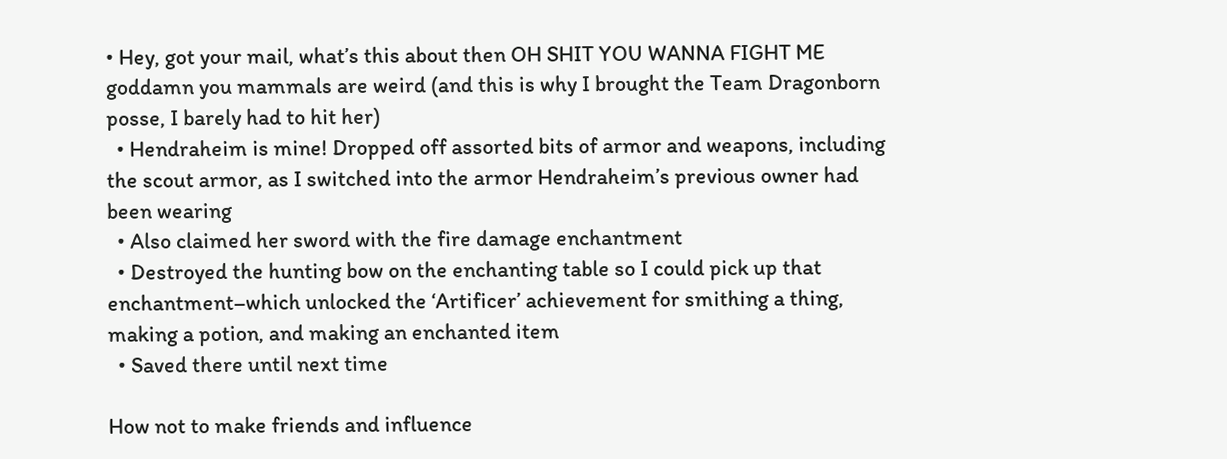• Hey, got your mail, what’s this about then OH SHIT YOU WANNA FIGHT ME goddamn you mammals are weird (and this is why I brought the Team Dragonborn posse, I barely had to hit her)
  • Hendraheim is mine! Dropped off assorted bits of armor and weapons, including the scout armor, as I switched into the armor Hendraheim’s previous owner had been wearing
  • Also claimed her sword with the fire damage enchantment
  • Destroyed the hunting bow on the enchanting table so I could pick up that enchantment–which unlocked the ‘Artificer’ achievement for smithing a thing, making a potion, and making an enchanted item
  • Saved there until next time

How not to make friends and influence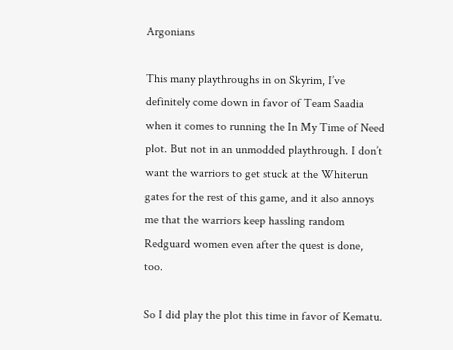Argonians

This many playthroughs in on Skyrim, I’ve definitely come down in favor of Team Saadia when it comes to running the In My Time of Need plot. But not in an unmodded playthrough. I don’t want the warriors to get stuck at the Whiterun gates for the rest of this game, and it also annoys me that the warriors keep hassling random Redguard women even after the quest is done, too.

So I did play the plot this time in favor of Kematu.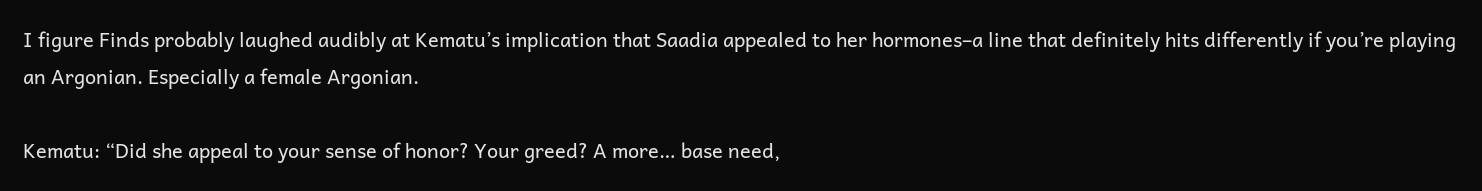I figure Finds probably laughed audibly at Kematu’s implication that Saadia appealed to her hormones–a line that definitely hits differently if you’re playing an Argonian. Especially a female Argonian.

Kematu: “Did she appeal to your sense of honor? Your greed? A more… base need,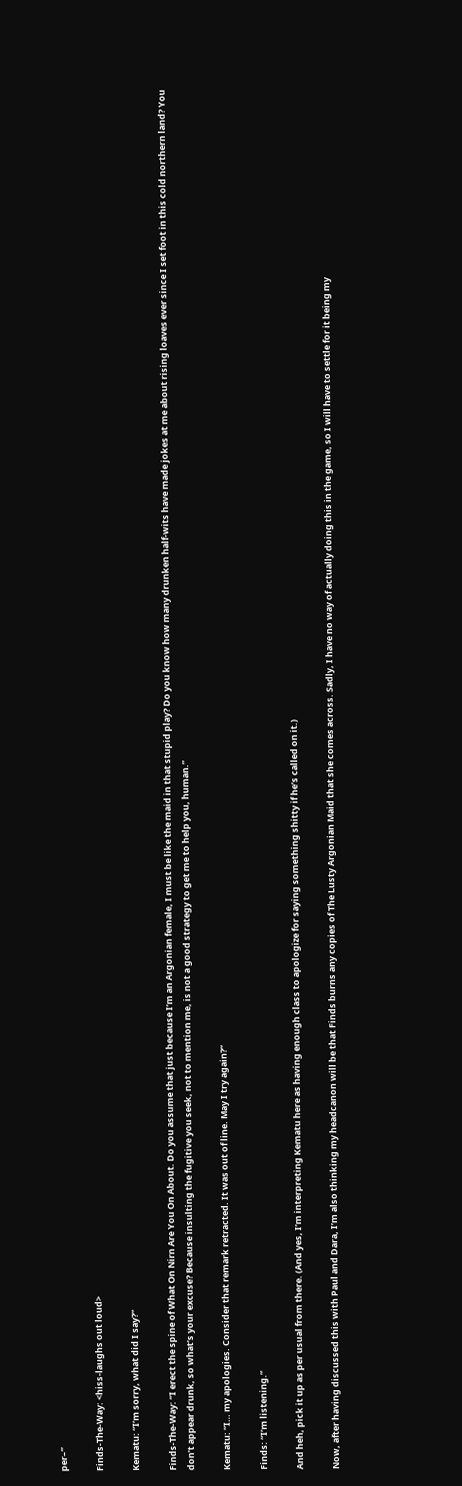per–“

Finds-The-Way: <hiss-laughs out loud>

Kematu: “I’m sorry, what did I say?”

Finds-The-Way: “I erect the spine of What On Nirn Are You On About. Do you assume that just because I’m an Argonian female, I must be like the maid in that stupid play? Do you know how many drunken half-wits have made jokes at me about rising loaves ever since I set foot in this cold northern land? You don’t appear drunk, so what’s your excuse? Because insulting the fugitive you seek, not to mention me, is not a good strategy to get me to help you, human.”

Kematu: “I… my apologies. Consider that remark retracted. It was out of line. May I try again?”

Finds: “I’m listening.”

And heh, pick it up as per usual from there. (And yes, I’m interpreting Kematu here as having enough class to apologize for saying something shitty if he’s called on it.)

Now, after having discussed this with Paul and Dara, I’m also thinking my headcanon will be that Finds burns any copies of The Lusty Argonian Maid that she comes across. Sadly, I have no way of actually doing this in the game, so I will have to settle for it being my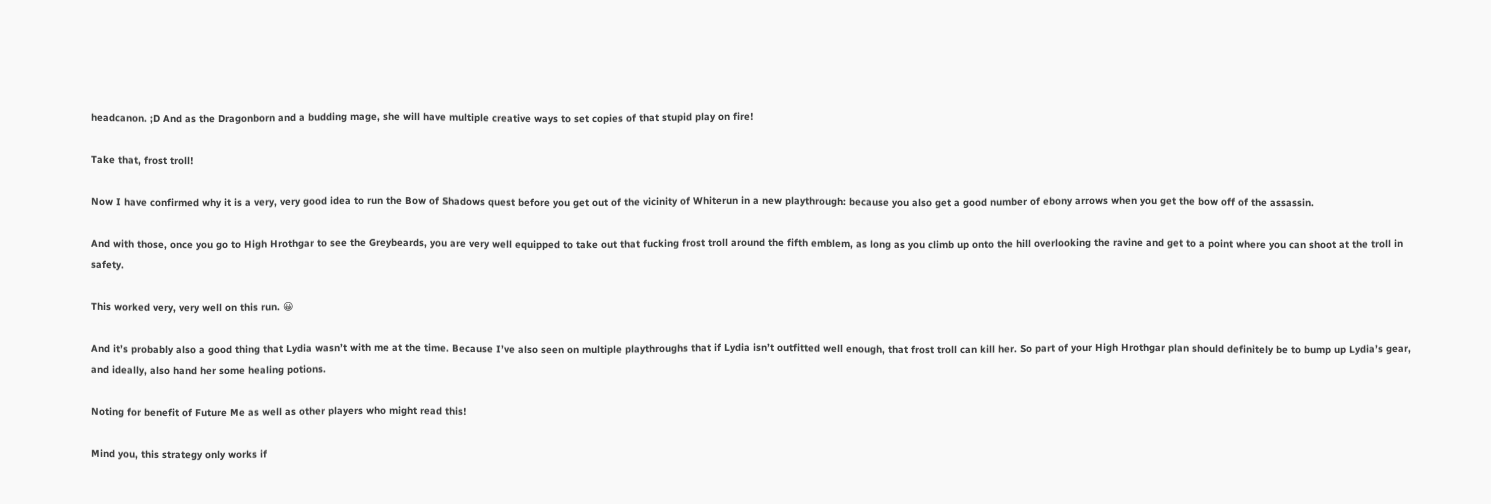headcanon. ;D And as the Dragonborn and a budding mage, she will have multiple creative ways to set copies of that stupid play on fire!

Take that, frost troll!

Now I have confirmed why it is a very, very good idea to run the Bow of Shadows quest before you get out of the vicinity of Whiterun in a new playthrough: because you also get a good number of ebony arrows when you get the bow off of the assassin.

And with those, once you go to High Hrothgar to see the Greybeards, you are very well equipped to take out that fucking frost troll around the fifth emblem, as long as you climb up onto the hill overlooking the ravine and get to a point where you can shoot at the troll in safety.

This worked very, very well on this run. 😀

And it’s probably also a good thing that Lydia wasn’t with me at the time. Because I’ve also seen on multiple playthroughs that if Lydia isn’t outfitted well enough, that frost troll can kill her. So part of your High Hrothgar plan should definitely be to bump up Lydia’s gear, and ideally, also hand her some healing potions.

Noting for benefit of Future Me as well as other players who might read this!

Mind you, this strategy only works if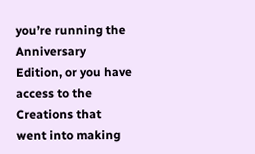you’re running the Anniversary Edition, or you have access to the Creations that went into making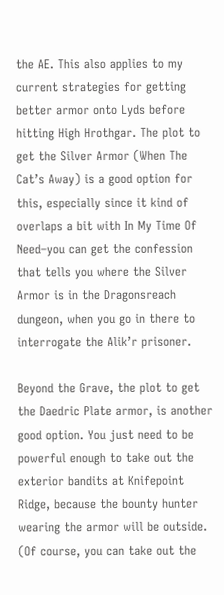the AE. This also applies to my current strategies for getting better armor onto Lyds before hitting High Hrothgar. The plot to get the Silver Armor (When The Cat’s Away) is a good option for this, especially since it kind of overlaps a bit with In My Time Of Need–you can get the confession that tells you where the Silver Armor is in the Dragonsreach dungeon, when you go in there to interrogate the Alik’r prisoner.

Beyond the Grave, the plot to get the Daedric Plate armor, is another good option. You just need to be powerful enough to take out the exterior bandits at Knifepoint Ridge, because the bounty hunter wearing the armor will be outside. (Of course, you can take out the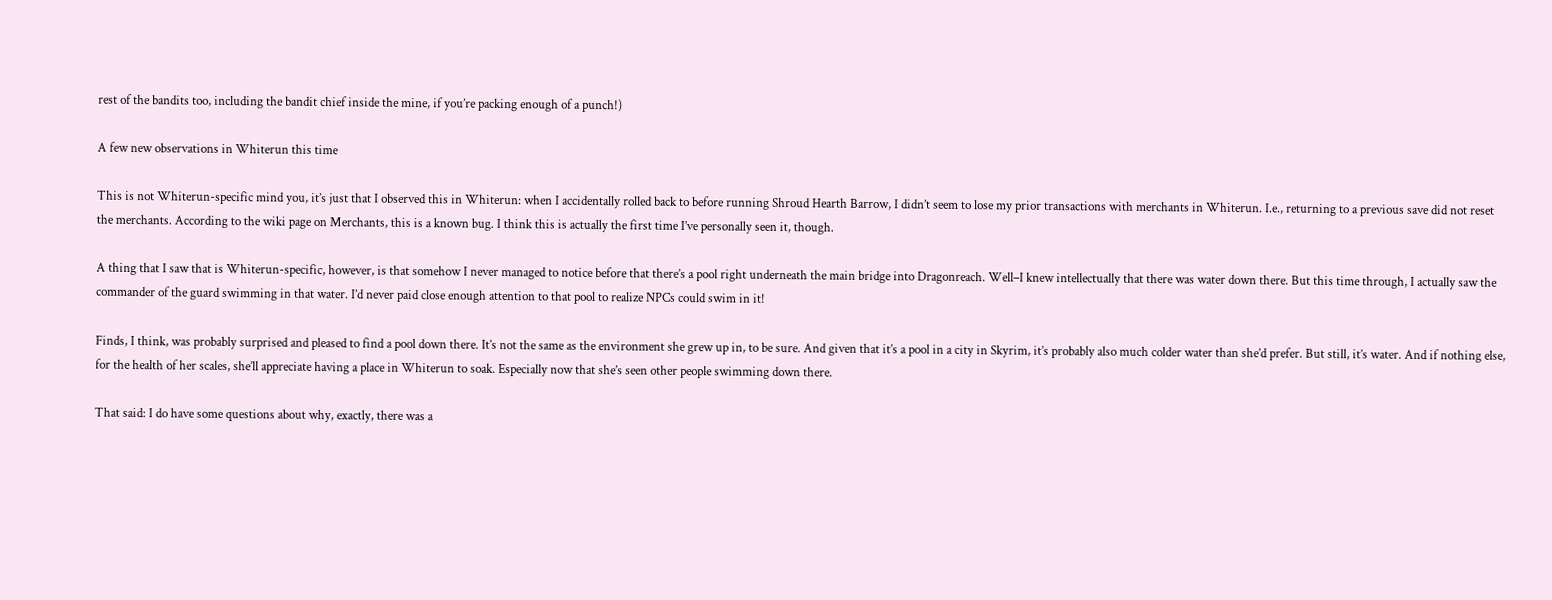rest of the bandits too, including the bandit chief inside the mine, if you’re packing enough of a punch!)

A few new observations in Whiterun this time

This is not Whiterun-specific mind you, it’s just that I observed this in Whiterun: when I accidentally rolled back to before running Shroud Hearth Barrow, I didn’t seem to lose my prior transactions with merchants in Whiterun. I.e., returning to a previous save did not reset the merchants. According to the wiki page on Merchants, this is a known bug. I think this is actually the first time I’ve personally seen it, though.

A thing that I saw that is Whiterun-specific, however, is that somehow I never managed to notice before that there’s a pool right underneath the main bridge into Dragonreach. Well–I knew intellectually that there was water down there. But this time through, I actually saw the commander of the guard swimming in that water. I’d never paid close enough attention to that pool to realize NPCs could swim in it!

Finds, I think, was probably surprised and pleased to find a pool down there. It’s not the same as the environment she grew up in, to be sure. And given that it’s a pool in a city in Skyrim, it’s probably also much colder water than she’d prefer. But still, it’s water. And if nothing else, for the health of her scales, she’ll appreciate having a place in Whiterun to soak. Especially now that she’s seen other people swimming down there.

That said: I do have some questions about why, exactly, there was a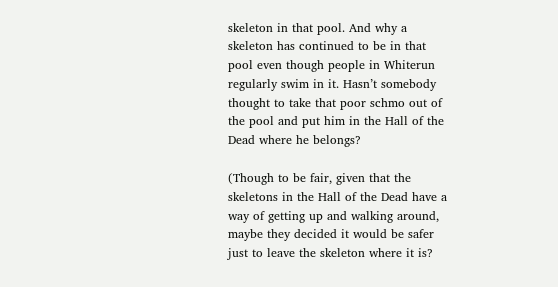skeleton in that pool. And why a skeleton has continued to be in that pool even though people in Whiterun regularly swim in it. Hasn’t somebody thought to take that poor schmo out of the pool and put him in the Hall of the Dead where he belongs?

(Though to be fair, given that the skeletons in the Hall of the Dead have a way of getting up and walking around, maybe they decided it would be safer just to leave the skeleton where it is?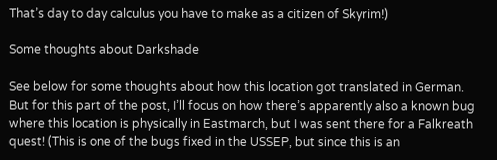That’s day to day calculus you have to make as a citizen of Skyrim!)

Some thoughts about Darkshade

See below for some thoughts about how this location got translated in German. But for this part of the post, I’ll focus on how there’s apparently also a known bug where this location is physically in Eastmarch, but I was sent there for a Falkreath quest! (This is one of the bugs fixed in the USSEP, but since this is an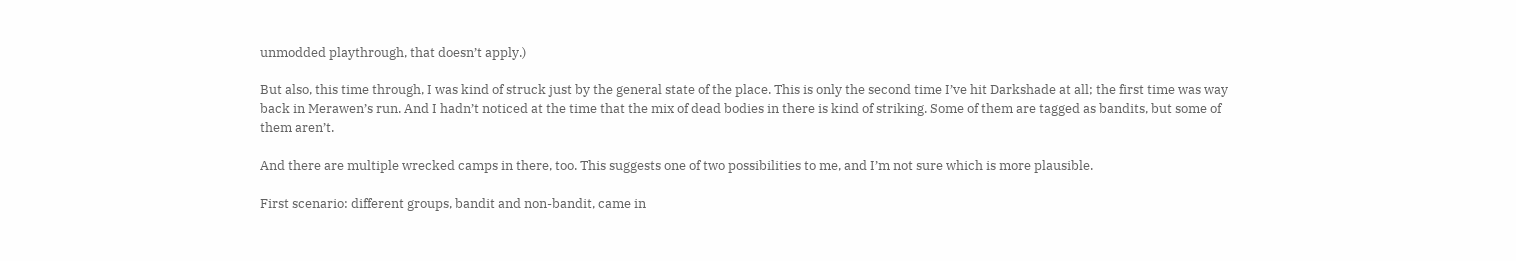unmodded playthrough, that doesn’t apply.)

But also, this time through, I was kind of struck just by the general state of the place. This is only the second time I’ve hit Darkshade at all; the first time was way back in Merawen’s run. And I hadn’t noticed at the time that the mix of dead bodies in there is kind of striking. Some of them are tagged as bandits, but some of them aren’t.

And there are multiple wrecked camps in there, too. This suggests one of two possibilities to me, and I’m not sure which is more plausible.

First scenario: different groups, bandit and non-bandit, came in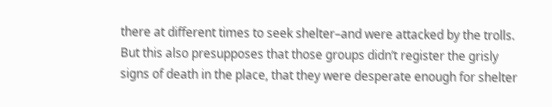there at different times to seek shelter–and were attacked by the trolls. But this also presupposes that those groups didn’t register the grisly signs of death in the place, that they were desperate enough for shelter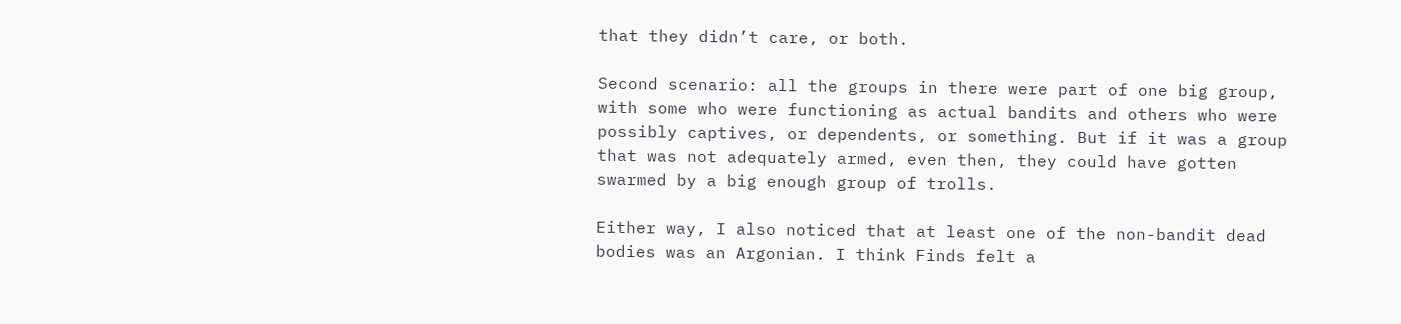that they didn’t care, or both.

Second scenario: all the groups in there were part of one big group, with some who were functioning as actual bandits and others who were possibly captives, or dependents, or something. But if it was a group that was not adequately armed, even then, they could have gotten swarmed by a big enough group of trolls.

Either way, I also noticed that at least one of the non-bandit dead bodies was an Argonian. I think Finds felt a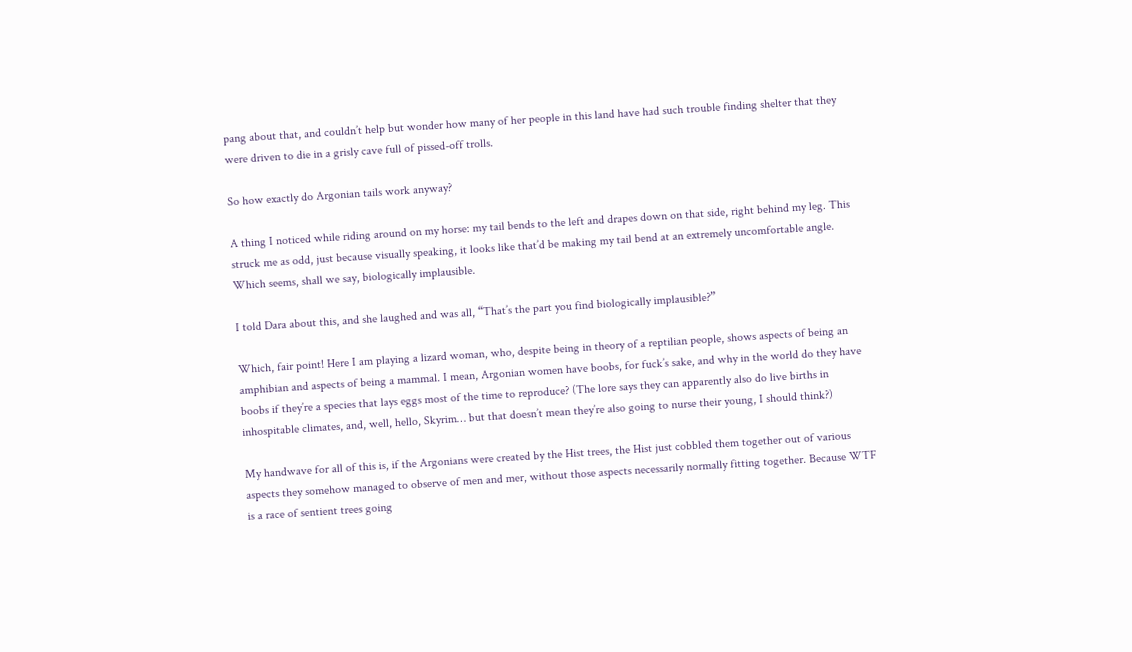pang about that, and couldn’t help but wonder how many of her people in this land have had such trouble finding shelter that they were driven to die in a grisly cave full of pissed-off trolls.

So how exactly do Argonian tails work anyway?

A thing I noticed while riding around on my horse: my tail bends to the left and drapes down on that side, right behind my leg. This struck me as odd, just because visually speaking, it looks like that’d be making my tail bend at an extremely uncomfortable angle. Which seems, shall we say, biologically implausible.

I told Dara about this, and she laughed and was all, “That’s the part you find biologically implausible?”

Which, fair point! Here I am playing a lizard woman, who, despite being in theory of a reptilian people, shows aspects of being an amphibian and aspects of being a mammal. I mean, Argonian women have boobs, for fuck’s sake, and why in the world do they have boobs if they’re a species that lays eggs most of the time to reproduce? (The lore says they can apparently also do live births in inhospitable climates, and, well, hello, Skyrim… but that doesn’t mean they’re also going to nurse their young, I should think?)

My handwave for all of this is, if the Argonians were created by the Hist trees, the Hist just cobbled them together out of various aspects they somehow managed to observe of men and mer, without those aspects necessarily normally fitting together. Because WTF is a race of sentient trees going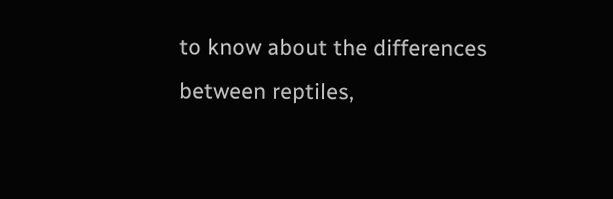to know about the differences between reptiles,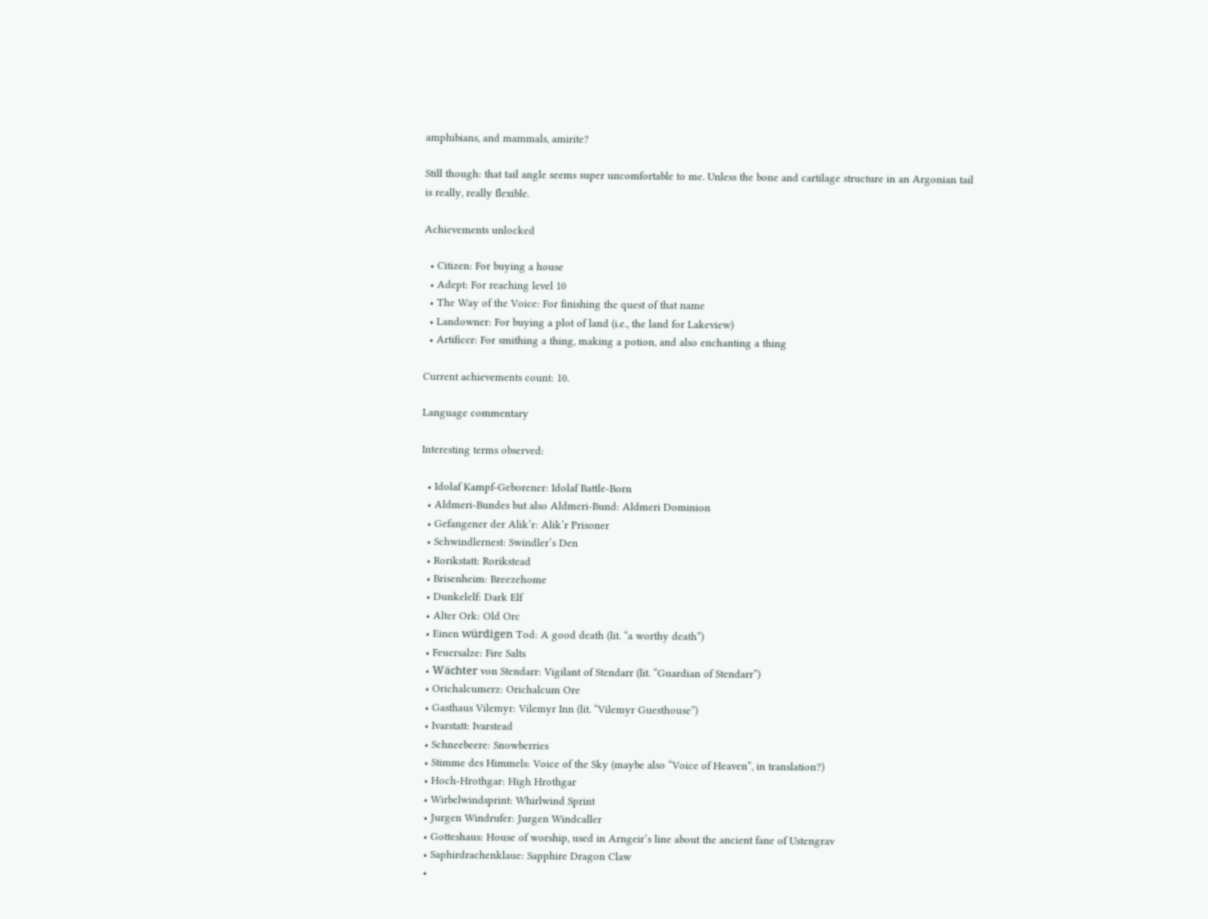amphibians, and mammals, amirite?

Still though: that tail angle seems super uncomfortable to me. Unless the bone and cartilage structure in an Argonian tail is really, really flexible.

Achievements unlocked

  • Citizen: For buying a house
  • Adept: For reaching level 10
  • The Way of the Voice: For finishing the quest of that name
  • Landowner: For buying a plot of land (i.e., the land for Lakeview)
  • Artificer: For smithing a thing, making a potion, and also enchanting a thing

Current achievements count: 10.

Language commentary

Interesting terms observed:

  • Idolaf Kampf-Geborener: Idolaf Battle-Born
  • Aldmeri-Bundes but also Aldmeri-Bund: Aldmeri Dominion
  • Gefangener der Alik’r: Alik’r Prisoner
  • Schwindlernest: Swindler’s Den
  • Rorikstatt: Rorikstead
  • Brisenheim: Breezehome
  • Dunkelelf: Dark Elf
  • Alter Ork: Old Orc
  • Einen würdigen Tod: A good death (lit. “a worthy death”)
  • Feuersalze: Fire Salts
  • Wächter von Stendarr: Vigilant of Stendarr (lit. “Guardian of Stendarr”)
  • Orichalcumerz: Orichalcum Ore
  • Gasthaus Vilemyr: Vilemyr Inn (lit. “Vilemyr Guesthouse”)
  • Ivarstatt: Ivarstead
  • Schneebeere: Snowberries
  • Stimme des Himmels: Voice of the Sky (maybe also “Voice of Heaven”, in translation?)
  • Hoch-Hrothgar: High Hrothgar
  • Wirbelwindsprint: Whirlwind Sprint
  • Jurgen Windrufer: Jurgen Windcaller
  • Gotteshaus: House of worship, used in Arngeir’s line about the ancient fane of Ustengrav
  • Saphirdrachenklaue: Sapphire Dragon Claw
  •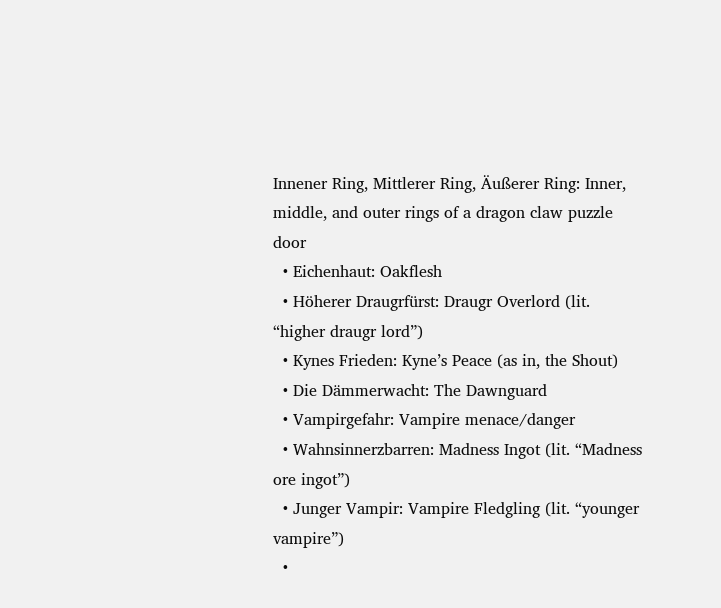Innener Ring, Mittlerer Ring, Äußerer Ring: Inner, middle, and outer rings of a dragon claw puzzle door
  • Eichenhaut: Oakflesh
  • Höherer Draugrfürst: Draugr Overlord (lit. “higher draugr lord”)
  • Kynes Frieden: Kyne’s Peace (as in, the Shout)
  • Die Dämmerwacht: The Dawnguard
  • Vampirgefahr: Vampire menace/danger
  • Wahnsinnerzbarren: Madness Ingot (lit. “Madness ore ingot”)
  • Junger Vampir: Vampire Fledgling (lit. “younger vampire”)
  •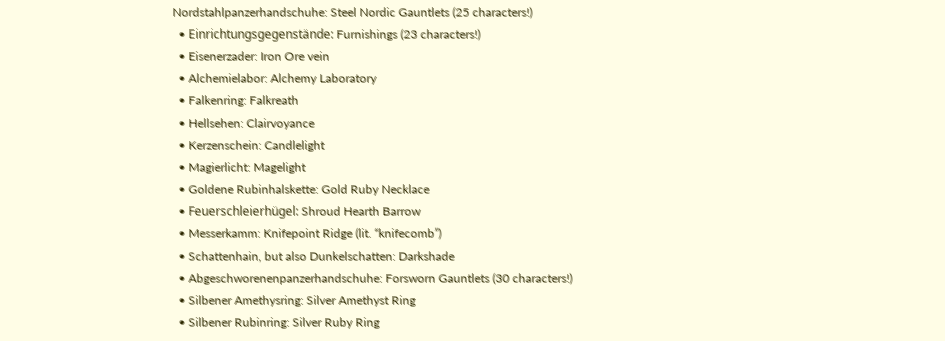Nordstahlpanzerhandschuhe: Steel Nordic Gauntlets (25 characters!)
  • Einrichtungsgegenstände: Furnishings (23 characters!)
  • Eisenerzader: Iron Ore vein
  • Alchemielabor: Alchemy Laboratory
  • Falkenring: Falkreath
  • Hellsehen: Clairvoyance
  • Kerzenschein: Candlelight
  • Magierlicht: Magelight
  • Goldene Rubinhalskette: Gold Ruby Necklace
  • Feuerschleierhügel: Shroud Hearth Barrow
  • Messerkamm: Knifepoint Ridge (lit. “knifecomb”)
  • Schattenhain, but also Dunkelschatten: Darkshade
  • Abgeschworenenpanzerhandschuhe: Forsworn Gauntlets (30 characters!)
  • Silbener Amethysring: Silver Amethyst Ring
  • Silbener Rubinring: Silver Ruby Ring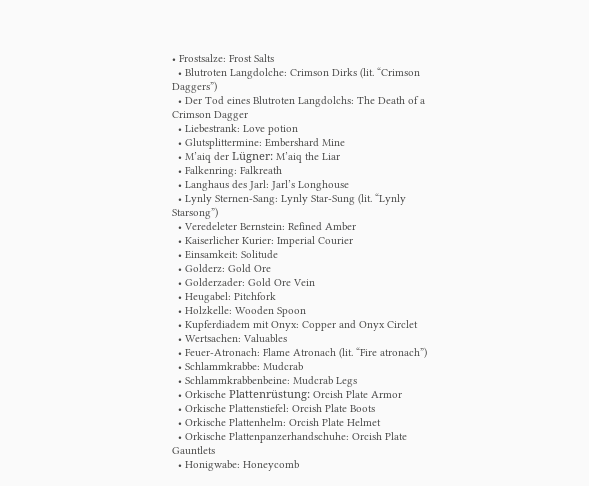• Frostsalze: Frost Salts
  • Blutroten Langdolche: Crimson Dirks (lit. “Crimson Daggers”)
  • Der Tod eines Blutroten Langdolchs: The Death of a Crimson Dagger
  • Liebestrank: Love potion
  • Glutsplittermine: Embershard Mine
  • M’aiq der Lügner: M’aiq the Liar
  • Falkenring: Falkreath
  • Langhaus des Jarl: Jarl’s Longhouse
  • Lynly Sternen-Sang: Lynly Star-Sung (lit. “Lynly Starsong”)
  • Veredeleter Bernstein: Refined Amber
  • Kaiserlicher Kurier: Imperial Courier
  • Einsamkeit: Solitude
  • Golderz: Gold Ore
  • Golderzader: Gold Ore Vein
  • Heugabel: Pitchfork
  • Holzkelle: Wooden Spoon
  • Kupferdiadem mit Onyx: Copper and Onyx Circlet
  • Wertsachen: Valuables
  • Feuer-Atronach: Flame Atronach (lit. “Fire atronach”)
  • Schlammkrabbe: Mudcrab
  • Schlammkrabbenbeine: Mudcrab Legs
  • Orkische Plattenrüstung: Orcish Plate Armor
  • Orkische Plattenstiefel: Orcish Plate Boots
  • Orkische Plattenhelm: Orcish Plate Helmet
  • Orkische Plattenpanzerhandschuhe: Orcish Plate Gauntlets
  • Honigwabe: Honeycomb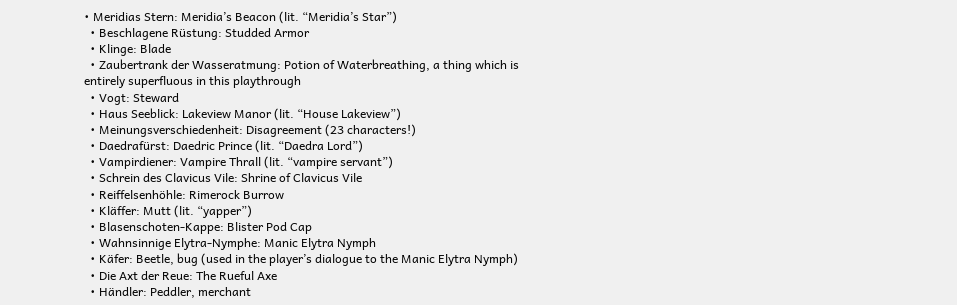• Meridias Stern: Meridia’s Beacon (lit. “Meridia’s Star”)
  • Beschlagene Rüstung: Studded Armor
  • Klinge: Blade
  • Zaubertrank der Wasseratmung: Potion of Waterbreathing, a thing which is entirely superfluous in this playthrough
  • Vogt: Steward
  • Haus Seeblick: Lakeview Manor (lit. “House Lakeview”)
  • Meinungsverschiedenheit: Disagreement (23 characters!)
  • Daedrafürst: Daedric Prince (lit. “Daedra Lord”)
  • Vampirdiener: Vampire Thrall (lit. “vampire servant”)
  • Schrein des Clavicus Vile: Shrine of Clavicus Vile
  • Reiffelsenhöhle: Rimerock Burrow
  • Kläffer: Mutt (lit. “yapper”)
  • Blasenschoten-Kappe: Blister Pod Cap
  • Wahnsinnige Elytra-Nymphe: Manic Elytra Nymph
  • Käfer: Beetle, bug (used in the player’s dialogue to the Manic Elytra Nymph)
  • Die Axt der Reue: The Rueful Axe
  • Händler: Peddler, merchant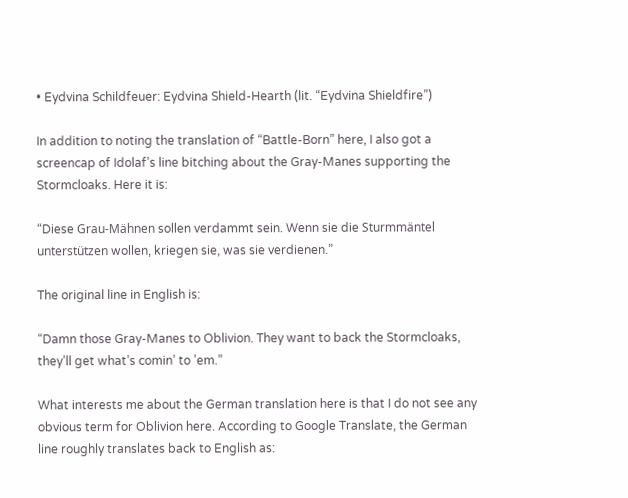• Eydvina Schildfeuer: Eydvina Shield-Hearth (lit. “Eydvina Shieldfire”)

In addition to noting the translation of “Battle-Born” here, I also got a screencap of Idolaf’s line bitching about the Gray-Manes supporting the Stormcloaks. Here it is:

“Diese Grau-Mähnen sollen verdammt sein. Wenn sie die Sturmmäntel unterstützen wollen, kriegen sie, was sie verdienen.”

The original line in English is:

“Damn those Gray-Manes to Oblivion. They want to back the Stormcloaks, they’ll get what’s comin’ to ’em.”

What interests me about the German translation here is that I do not see any obvious term for Oblivion here. According to Google Translate, the German line roughly translates back to English as: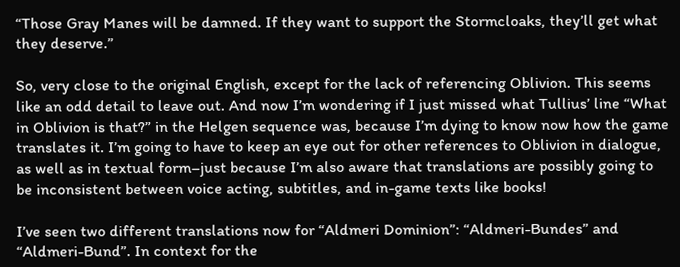“Those Gray Manes will be damned. If they want to support the Stormcloaks, they’ll get what they deserve.”

So, very close to the original English, except for the lack of referencing Oblivion. This seems like an odd detail to leave out. And now I’m wondering if I just missed what Tullius’ line “What in Oblivion is that?” in the Helgen sequence was, because I’m dying to know now how the game translates it. I’m going to have to keep an eye out for other references to Oblivion in dialogue, as well as in textual form–just because I’m also aware that translations are possibly going to be inconsistent between voice acting, subtitles, and in-game texts like books!

I’ve seen two different translations now for “Aldmeri Dominion”: “Aldmeri-Bundes” and “Aldmeri-Bund”. In context for the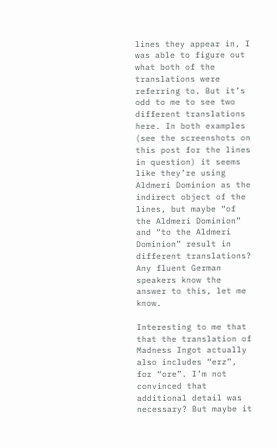lines they appear in, I was able to figure out what both of the translations were referring to. But it’s odd to me to see two different translations here. In both examples (see the screenshots on this post for the lines in question) it seems like they’re using Aldmeri Dominion as the indirect object of the lines, but maybe “of the Aldmeri Dominion” and “to the Aldmeri Dominion” result in different translations? Any fluent German speakers know the answer to this, let me know.

Interesting to me that that the translation of Madness Ingot actually also includes “erz”, for “ore”. I’m not convinced that additional detail was necessary? But maybe it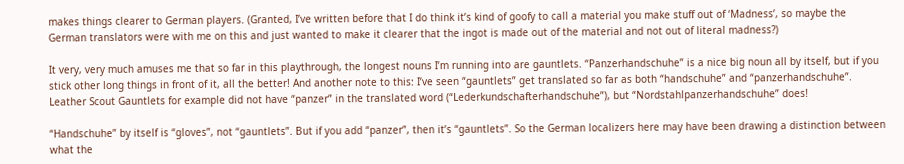makes things clearer to German players. (Granted, I’ve written before that I do think it’s kind of goofy to call a material you make stuff out of ‘Madness’, so maybe the German translators were with me on this and just wanted to make it clearer that the ingot is made out of the material and not out of literal madness?)

It very, very much amuses me that so far in this playthrough, the longest nouns I’m running into are gauntlets. “Panzerhandschuhe” is a nice big noun all by itself, but if you stick other long things in front of it, all the better! And another note to this: I’ve seen “gauntlets” get translated so far as both “handschuhe” and “panzerhandschuhe”. Leather Scout Gauntlets for example did not have “panzer” in the translated word (“Lederkundschafterhandschuhe”), but “Nordstahlpanzerhandschuhe” does!

“Handschuhe” by itself is “gloves”, not “gauntlets”. But if you add “panzer”, then it’s “gauntlets”. So the German localizers here may have been drawing a distinction between what the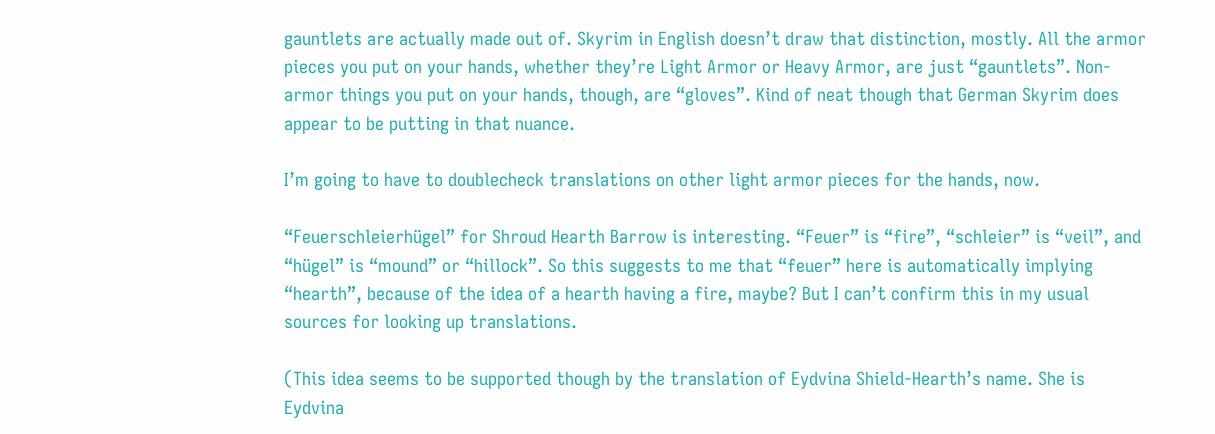gauntlets are actually made out of. Skyrim in English doesn’t draw that distinction, mostly. All the armor pieces you put on your hands, whether they’re Light Armor or Heavy Armor, are just “gauntlets”. Non-armor things you put on your hands, though, are “gloves”. Kind of neat though that German Skyrim does appear to be putting in that nuance.

I’m going to have to doublecheck translations on other light armor pieces for the hands, now.

“Feuerschleierhügel” for Shroud Hearth Barrow is interesting. “Feuer” is “fire”, “schleier” is “veil”, and “hügel” is “mound” or “hillock”. So this suggests to me that “feuer” here is automatically implying “hearth”, because of the idea of a hearth having a fire, maybe? But I can’t confirm this in my usual sources for looking up translations.

(This idea seems to be supported though by the translation of Eydvina Shield-Hearth’s name. She is Eydvina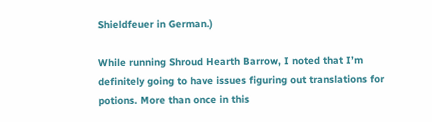Shieldfeuer in German.)

While running Shroud Hearth Barrow, I noted that I’m definitely going to have issues figuring out translations for potions. More than once in this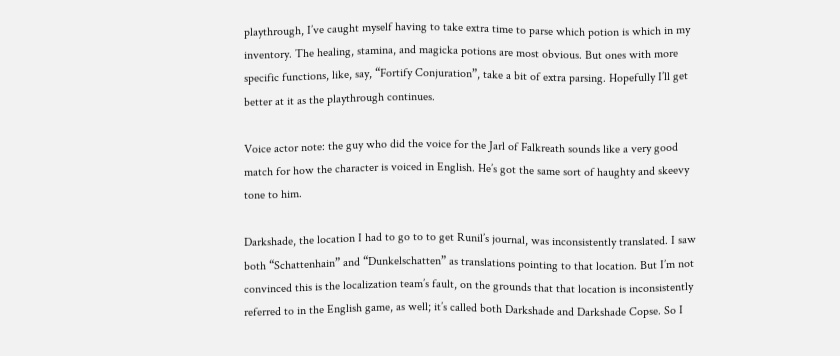playthrough, I’ve caught myself having to take extra time to parse which potion is which in my inventory. The healing, stamina, and magicka potions are most obvious. But ones with more specific functions, like, say, “Fortify Conjuration”, take a bit of extra parsing. Hopefully I’ll get better at it as the playthrough continues.

Voice actor note: the guy who did the voice for the Jarl of Falkreath sounds like a very good match for how the character is voiced in English. He’s got the same sort of haughty and skeevy tone to him.

Darkshade, the location I had to go to to get Runil’s journal, was inconsistently translated. I saw both “Schattenhain” and “Dunkelschatten” as translations pointing to that location. But I’m not convinced this is the localization team’s fault, on the grounds that that location is inconsistently referred to in the English game, as well; it’s called both Darkshade and Darkshade Copse. So I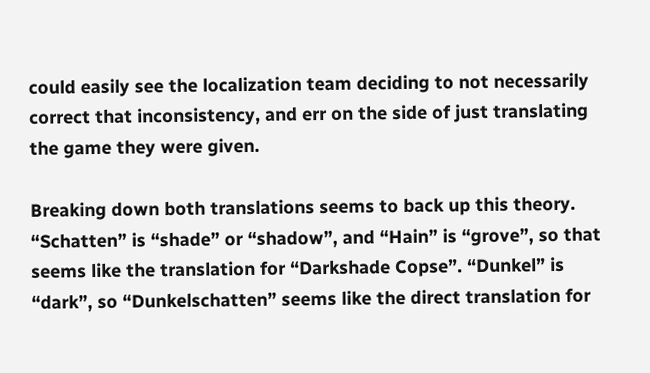could easily see the localization team deciding to not necessarily correct that inconsistency, and err on the side of just translating the game they were given.

Breaking down both translations seems to back up this theory. “Schatten” is “shade” or “shadow”, and “Hain” is “grove”, so that seems like the translation for “Darkshade Copse”. “Dunkel” is “dark”, so “Dunkelschatten” seems like the direct translation for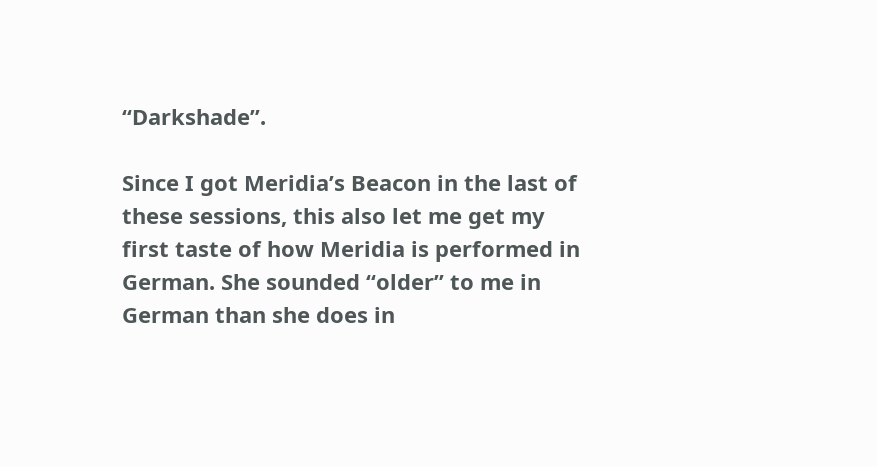“Darkshade”.

Since I got Meridia’s Beacon in the last of these sessions, this also let me get my first taste of how Meridia is performed in German. She sounded “older” to me in German than she does in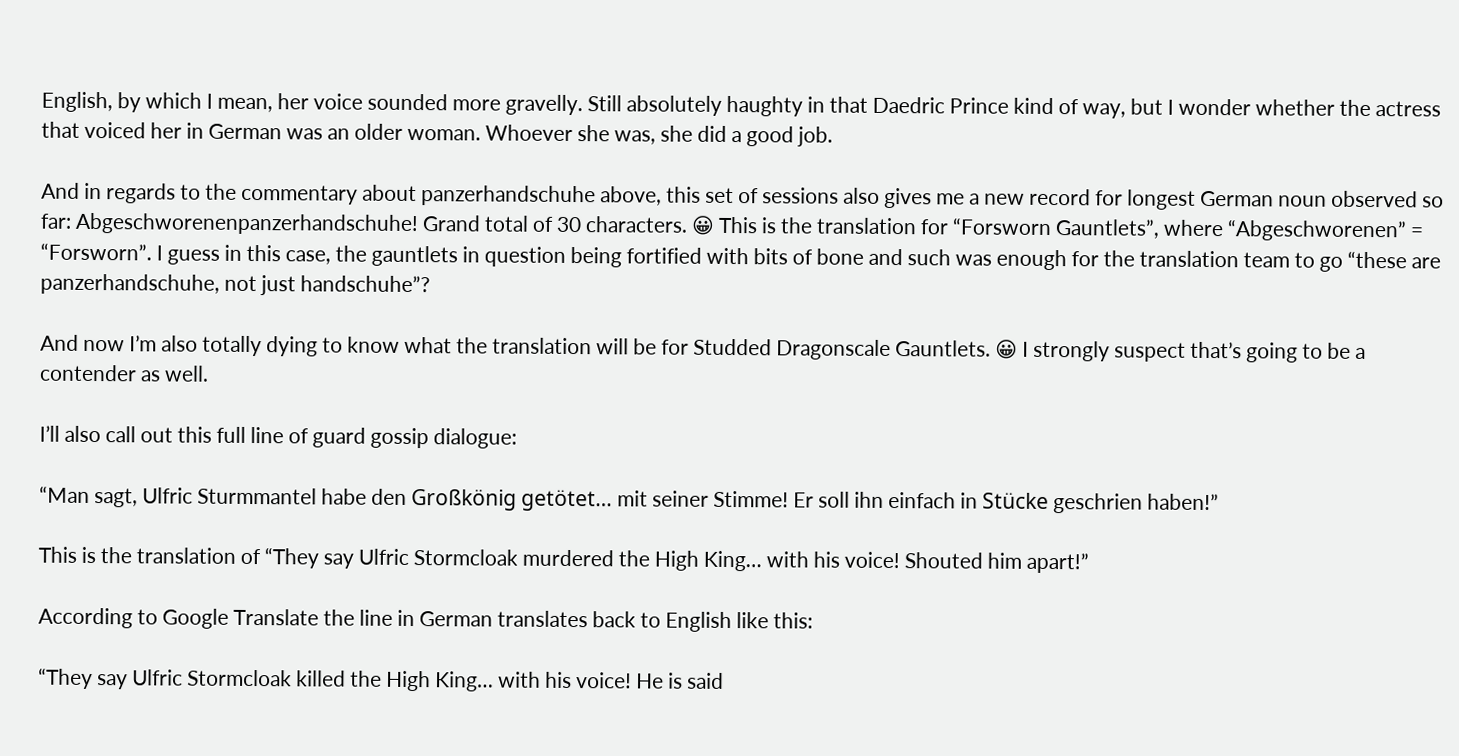English, by which I mean, her voice sounded more gravelly. Still absolutely haughty in that Daedric Prince kind of way, but I wonder whether the actress that voiced her in German was an older woman. Whoever she was, she did a good job.

And in regards to the commentary about panzerhandschuhe above, this set of sessions also gives me a new record for longest German noun observed so far: Abgeschworenenpanzerhandschuhe! Grand total of 30 characters. 😀 This is the translation for “Forsworn Gauntlets”, where “Abgeschworenen” = “Forsworn”. I guess in this case, the gauntlets in question being fortified with bits of bone and such was enough for the translation team to go “these are panzerhandschuhe, not just handschuhe”?

And now I’m also totally dying to know what the translation will be for Studded Dragonscale Gauntlets. 😀 I strongly suspect that’s going to be a contender as well.

I’ll also call out this full line of guard gossip dialogue:

“Man sagt, Ulfric Sturmmantel habe den Großkönig getötet… mit seiner Stimme! Er soll ihn einfach in Stücke geschrien haben!”

This is the translation of “They say Ulfric Stormcloak murdered the High King… with his voice! Shouted him apart!”

According to Google Translate the line in German translates back to English like this:

“They say Ulfric Stormcloak killed the High King… with his voice! He is said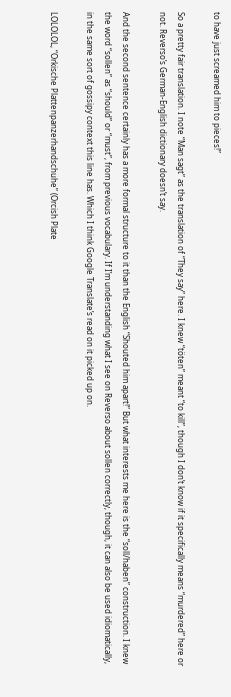to have just screamed him to pieces!”

So a pretty fair translation. I note “Man sagt” as the translation of “They say” here. I knew “töten” meant “to kill”, though I don’t know if it specifically means “murdered” here or not. Reverso’s German-English dictionary doesn’t say.

And the second sentence certainly has a more formal structure to it than the English “Shouted him apart!” But what interests me here is the “soll/haben” construction. I knew the word “sollen” as “should” or “must”, from previous vocabulary. If I’m understanding what I see on Reverso about sollen correctly, though, it can also be used idiomatically, in the same sort of gossipy context this line has. Which I think Google Translate’s read on it picked up on.

LOLOLOL, “Orkische Plattenpanzerhandschuhe” (Orcish Plate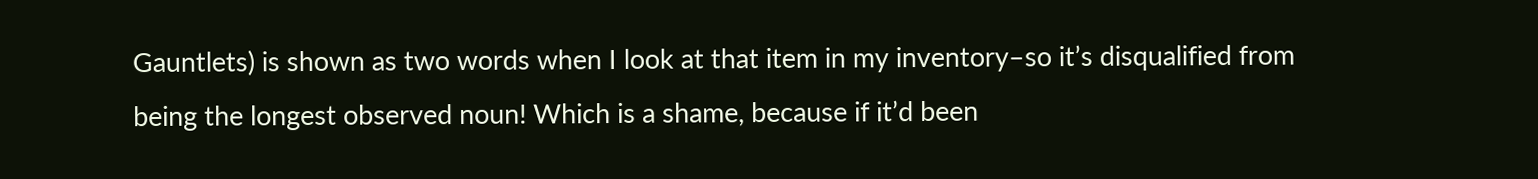Gauntlets) is shown as two words when I look at that item in my inventory–so it’s disqualified from being the longest observed noun! Which is a shame, because if it’d been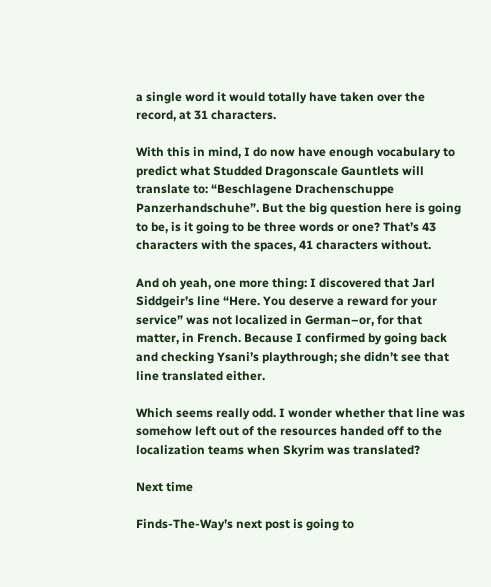a single word it would totally have taken over the record, at 31 characters.

With this in mind, I do now have enough vocabulary to predict what Studded Dragonscale Gauntlets will translate to: “Beschlagene Drachenschuppe Panzerhandschuhe”. But the big question here is going to be, is it going to be three words or one? That’s 43 characters with the spaces, 41 characters without.

And oh yeah, one more thing: I discovered that Jarl Siddgeir’s line “Here. You deserve a reward for your service” was not localized in German–or, for that matter, in French. Because I confirmed by going back and checking Ysani’s playthrough; she didn’t see that line translated either.

Which seems really odd. I wonder whether that line was somehow left out of the resources handed off to the localization teams when Skyrim was translated?

Next time

Finds-The-Way’s next post is going to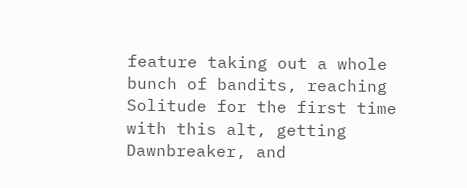feature taking out a whole bunch of bandits, reaching Solitude for the first time with this alt, getting Dawnbreaker, and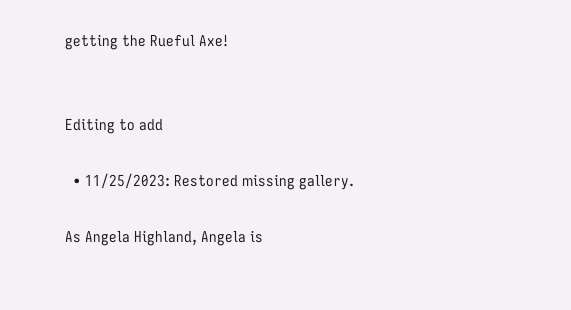getting the Rueful Axe!


Editing to add

  • 11/25/2023: Restored missing gallery.

As Angela Highland, Angela is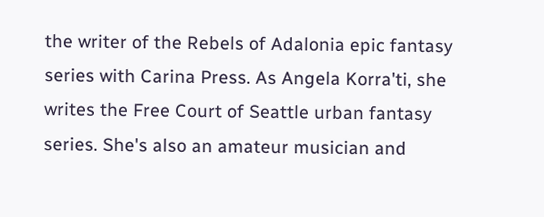the writer of the Rebels of Adalonia epic fantasy series with Carina Press. As Angela Korra'ti, she writes the Free Court of Seattle urban fantasy series. She's also an amateur musician and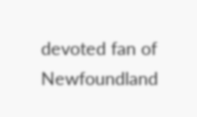devoted fan of Newfoundland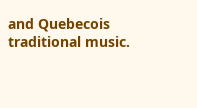and Quebecois traditional music.